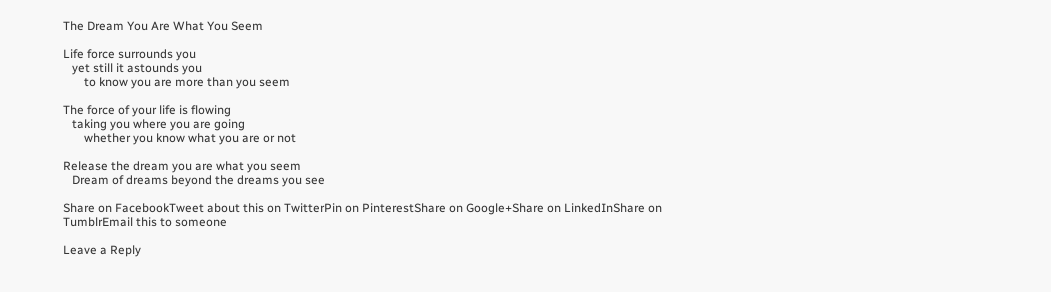The Dream You Are What You Seem

Life force surrounds you
   yet still it astounds you
       to know you are more than you seem

The force of your life is flowing
   taking you where you are going
       whether you know what you are or not

Release the dream you are what you seem
   Dream of dreams beyond the dreams you see

Share on FacebookTweet about this on TwitterPin on PinterestShare on Google+Share on LinkedInShare on TumblrEmail this to someone

Leave a Reply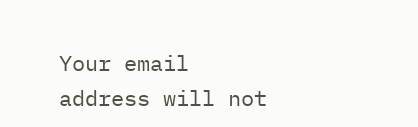Your email address will not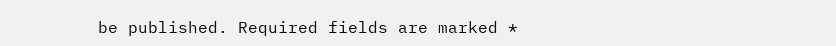be published. Required fields are marked *